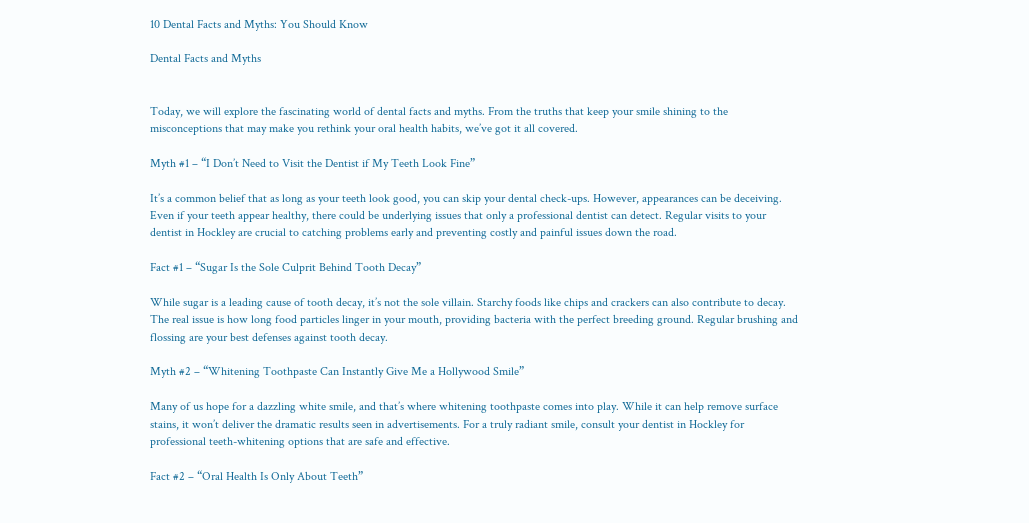10 Dental Facts and Myths: You Should Know

Dental Facts and Myths


Today, we will explore the fascinating world of dental facts and myths. From the truths that keep your smile shining to the misconceptions that may make you rethink your oral health habits, we’ve got it all covered.

Myth #1 – “I Don’t Need to Visit the Dentist if My Teeth Look Fine”

It’s a common belief that as long as your teeth look good, you can skip your dental check-ups. However, appearances can be deceiving. Even if your teeth appear healthy, there could be underlying issues that only a professional dentist can detect. Regular visits to your dentist in Hockley are crucial to catching problems early and preventing costly and painful issues down the road.

Fact #1 – “Sugar Is the Sole Culprit Behind Tooth Decay”

While sugar is a leading cause of tooth decay, it’s not the sole villain. Starchy foods like chips and crackers can also contribute to decay. The real issue is how long food particles linger in your mouth, providing bacteria with the perfect breeding ground. Regular brushing and flossing are your best defenses against tooth decay.

Myth #2 – “Whitening Toothpaste Can Instantly Give Me a Hollywood Smile”

Many of us hope for a dazzling white smile, and that’s where whitening toothpaste comes into play. While it can help remove surface stains, it won’t deliver the dramatic results seen in advertisements. For a truly radiant smile, consult your dentist in Hockley for professional teeth-whitening options that are safe and effective.

Fact #2 – “Oral Health Is Only About Teeth”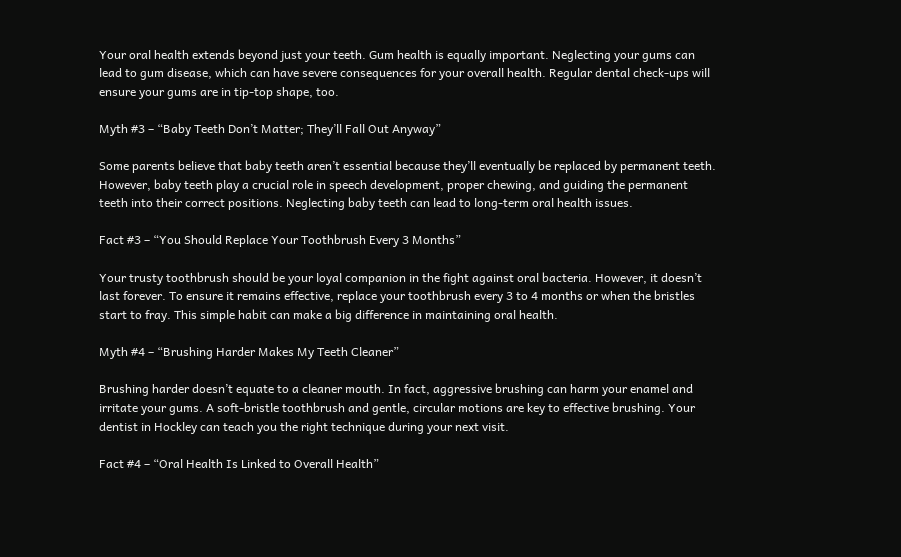Your oral health extends beyond just your teeth. Gum health is equally important. Neglecting your gums can lead to gum disease, which can have severe consequences for your overall health. Regular dental check-ups will ensure your gums are in tip-top shape, too.

Myth #3 – “Baby Teeth Don’t Matter; They’ll Fall Out Anyway”

Some parents believe that baby teeth aren’t essential because they’ll eventually be replaced by permanent teeth. However, baby teeth play a crucial role in speech development, proper chewing, and guiding the permanent teeth into their correct positions. Neglecting baby teeth can lead to long-term oral health issues.

Fact #3 – “You Should Replace Your Toothbrush Every 3 Months”

Your trusty toothbrush should be your loyal companion in the fight against oral bacteria. However, it doesn’t last forever. To ensure it remains effective, replace your toothbrush every 3 to 4 months or when the bristles start to fray. This simple habit can make a big difference in maintaining oral health.

Myth #4 – “Brushing Harder Makes My Teeth Cleaner”

Brushing harder doesn’t equate to a cleaner mouth. In fact, aggressive brushing can harm your enamel and irritate your gums. A soft-bristle toothbrush and gentle, circular motions are key to effective brushing. Your dentist in Hockley can teach you the right technique during your next visit.

Fact #4 – “Oral Health Is Linked to Overall Health”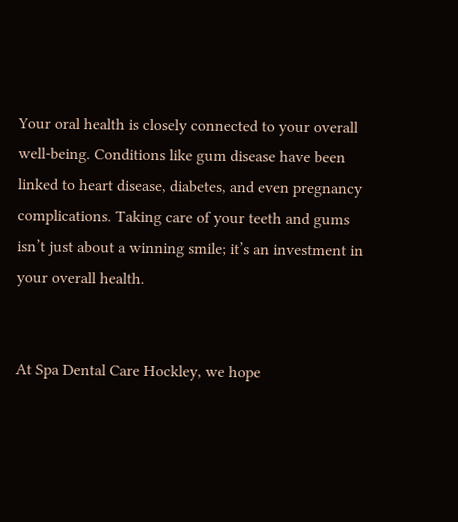Your oral health is closely connected to your overall well-being. Conditions like gum disease have been linked to heart disease, diabetes, and even pregnancy complications. Taking care of your teeth and gums isn’t just about a winning smile; it’s an investment in your overall health.


At Spa Dental Care Hockley, we hope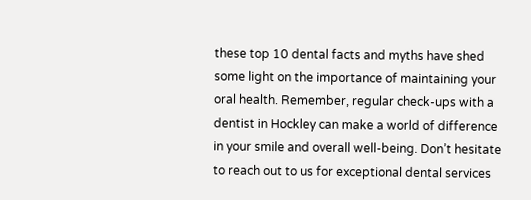these top 10 dental facts and myths have shed some light on the importance of maintaining your oral health. Remember, regular check-ups with a dentist in Hockley can make a world of difference in your smile and overall well-being. Don’t hesitate to reach out to us for exceptional dental services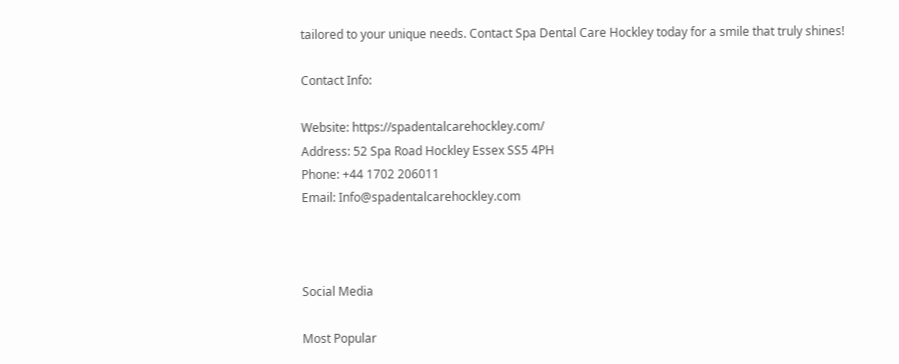tailored to your unique needs. Contact Spa Dental Care Hockley today for a smile that truly shines!

Contact Info:

Website: https://spadentalcarehockley.com/
Address: 52 Spa Road Hockley Essex SS5 4PH
Phone: +44 1702 206011
Email: Info@spadentalcarehockley.com



Social Media

Most Popular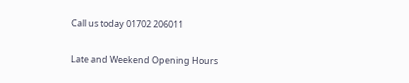Call us today 01702 206011

Late and Weekend Opening Hours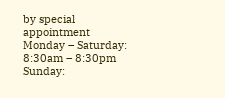by special appointment
Monday – Saturday: 8:30am – 8:30pm
Sunday: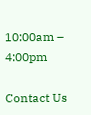10:00am – 4:00pm

Contact Us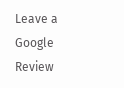Leave a Google Review